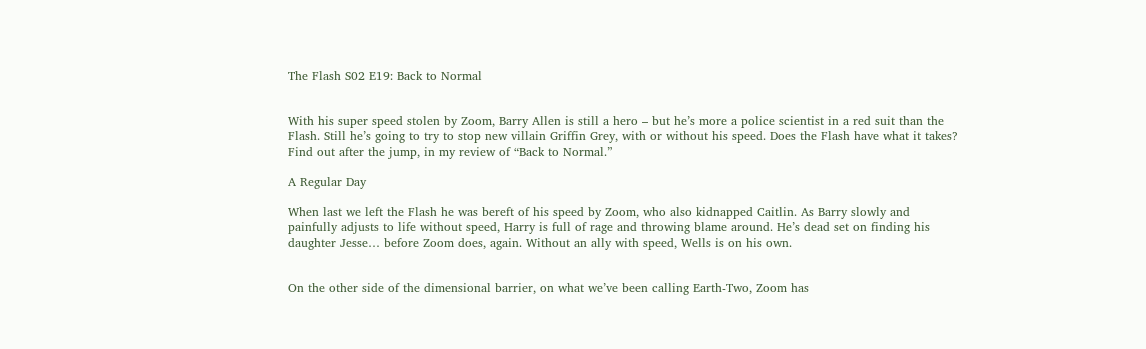The Flash S02 E19: Back to Normal


With his super speed stolen by Zoom, Barry Allen is still a hero – but he’s more a police scientist in a red suit than the Flash. Still he’s going to try to stop new villain Griffin Grey, with or without his speed. Does the Flash have what it takes? Find out after the jump, in my review of “Back to Normal.”

A Regular Day

When last we left the Flash he was bereft of his speed by Zoom, who also kidnapped Caitlin. As Barry slowly and painfully adjusts to life without speed, Harry is full of rage and throwing blame around. He’s dead set on finding his daughter Jesse… before Zoom does, again. Without an ally with speed, Wells is on his own.


On the other side of the dimensional barrier, on what we’ve been calling Earth-Two, Zoom has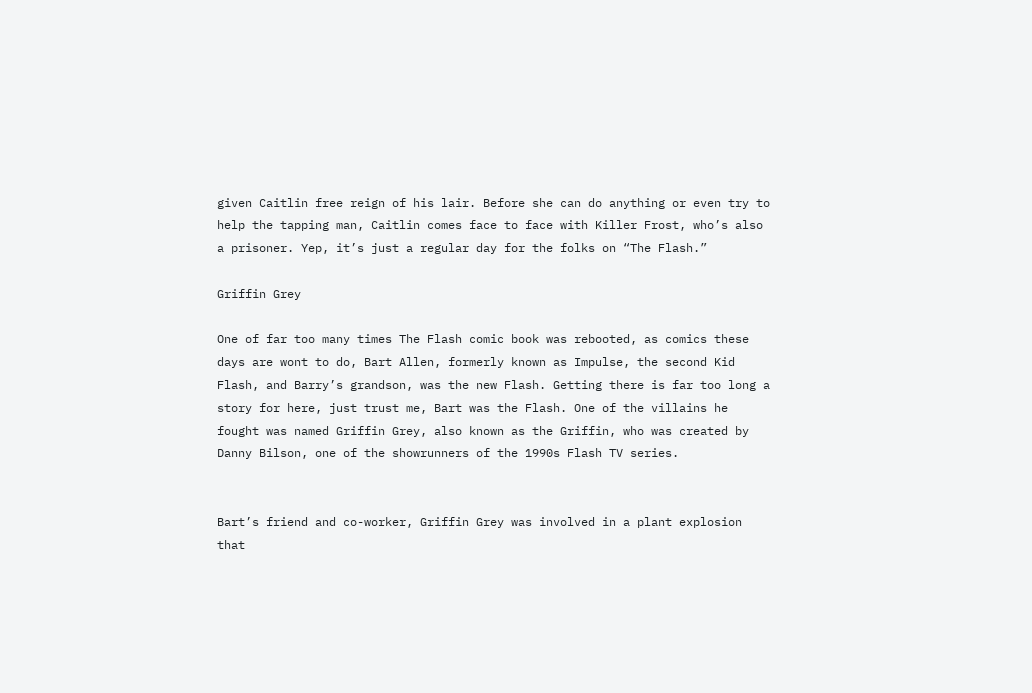given Caitlin free reign of his lair. Before she can do anything or even try to help the tapping man, Caitlin comes face to face with Killer Frost, who’s also a prisoner. Yep, it’s just a regular day for the folks on “The Flash.”

Griffin Grey

One of far too many times The Flash comic book was rebooted, as comics these days are wont to do, Bart Allen, formerly known as Impulse, the second Kid Flash, and Barry’s grandson, was the new Flash. Getting there is far too long a story for here, just trust me, Bart was the Flash. One of the villains he fought was named Griffin Grey, also known as the Griffin, who was created by Danny Bilson, one of the showrunners of the 1990s Flash TV series.


Bart’s friend and co-worker, Griffin Grey was involved in a plant explosion that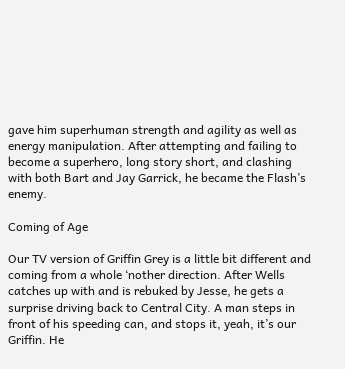gave him superhuman strength and agility as well as energy manipulation. After attempting and failing to become a superhero, long story short, and clashing with both Bart and Jay Garrick, he became the Flash’s enemy.

Coming of Age

Our TV version of Griffin Grey is a little bit different and coming from a whole ‘nother direction. After Wells catches up with and is rebuked by Jesse, he gets a surprise driving back to Central City. A man steps in front of his speeding can, and stops it, yeah, it’s our Griffin. He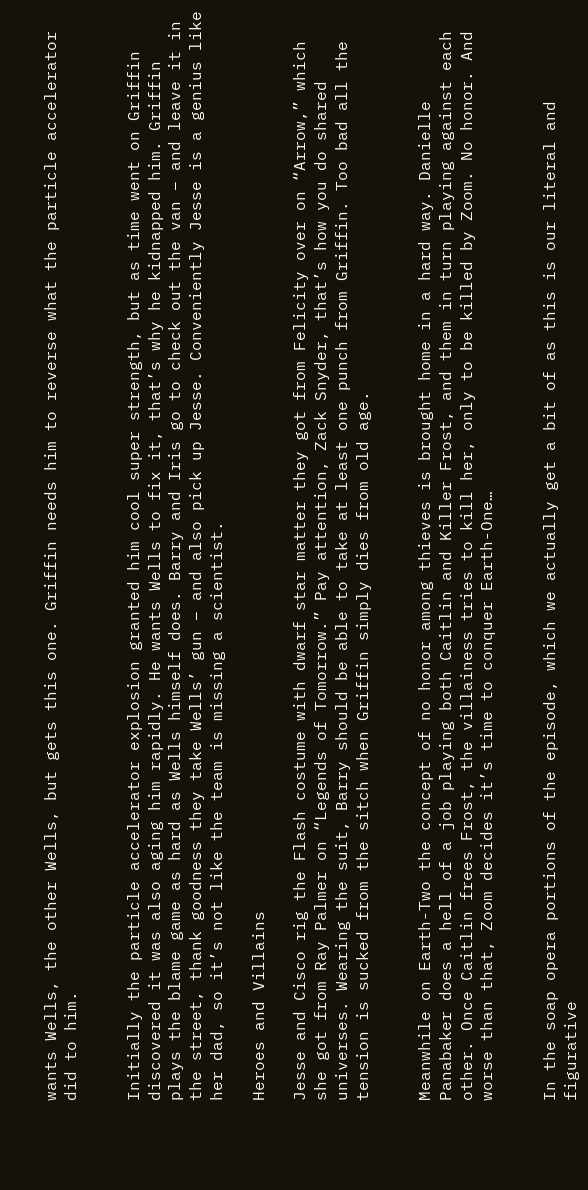wants Wells, the other Wells, but gets this one. Griffin needs him to reverse what the particle accelerator did to him.


Initially the particle accelerator explosion granted him cool super strength, but as time went on Griffin discovered it was also aging him rapidly. He wants Wells to fix it, that’s why he kidnapped him. Griffin plays the blame game as hard as Wells himself does. Barry and Iris go to check out the van – and leave it in the street, thank goodness they take Wells’ gun – and also pick up Jesse. Conveniently Jesse is a genius like her dad, so it’s not like the team is missing a scientist.

Heroes and Villains

Jesse and Cisco rig the Flash costume with dwarf star matter they got from Felicity over on “Arrow,” which she got from Ray Palmer on “Legends of Tomorrow.” Pay attention, Zack Snyder, that’s how you do shared universes. Wearing the suit, Barry should be able to take at least one punch from Griffin. Too bad all the tension is sucked from the sitch when Griffin simply dies from old age.


Meanwhile on Earth-Two the concept of no honor among thieves is brought home in a hard way. Danielle Panabaker does a hell of a job playing both Caitlin and Killer Frost, and them in turn playing against each other. Once Caitlin frees Frost, the villainess tries to kill her, only to be killed by Zoom. No honor. And worse than that, Zoom decides it’s time to conquer Earth-One…


In the soap opera portions of the episode, which we actually get a bit of as this is our literal and figurative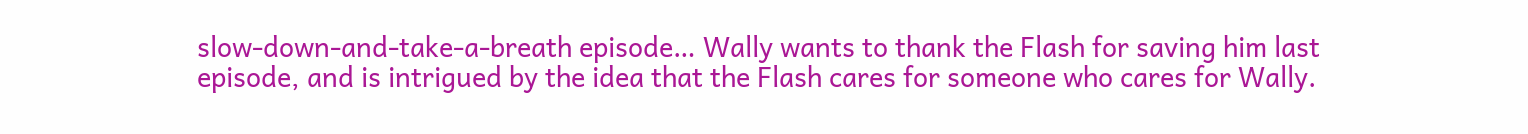slow-down-and-take-a-breath episode… Wally wants to thank the Flash for saving him last episode, and is intrigued by the idea that the Flash cares for someone who cares for Wally.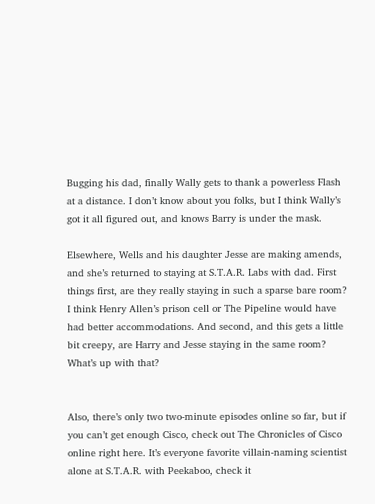Bugging his dad, finally Wally gets to thank a powerless Flash at a distance. I don’t know about you folks, but I think Wally’s got it all figured out, and knows Barry is under the mask.

Elsewhere, Wells and his daughter Jesse are making amends, and she’s returned to staying at S.T.A.R. Labs with dad. First things first, are they really staying in such a sparse bare room? I think Henry Allen’s prison cell or The Pipeline would have had better accommodations. And second, and this gets a little bit creepy, are Harry and Jesse staying in the same room? What’s up with that?


Also, there’s only two two-minute episodes online so far, but if you can’t get enough Cisco, check out The Chronicles of Cisco online right here. It’s everyone favorite villain-naming scientist alone at S.T.A.R. with Peekaboo, check it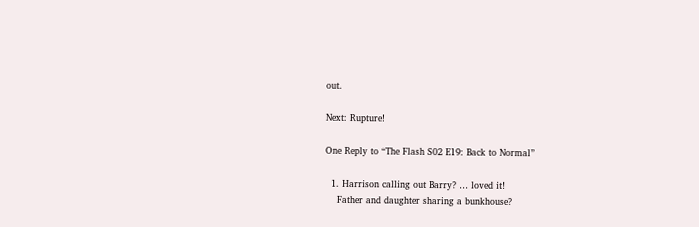out.

Next: Rupture!

One Reply to “The Flash S02 E19: Back to Normal”

  1. Harrison calling out Barry? … loved it!
    Father and daughter sharing a bunkhouse?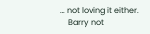… not loving it either.
    Barry not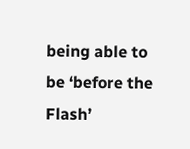being able to be ‘before the Flash’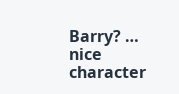Barry? … nice character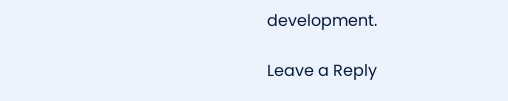development.

Leave a Reply